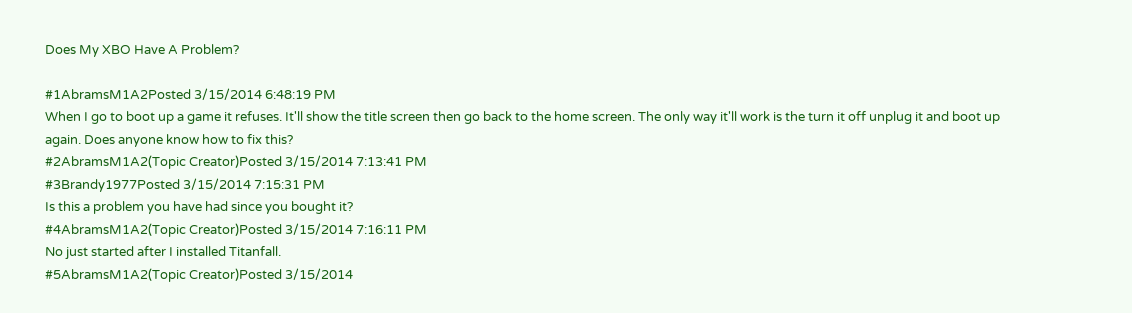Does My XBO Have A Problem?

#1AbramsM1A2Posted 3/15/2014 6:48:19 PM
When I go to boot up a game it refuses. It'll show the title screen then go back to the home screen. The only way it'll work is the turn it off unplug it and boot up again. Does anyone know how to fix this?
#2AbramsM1A2(Topic Creator)Posted 3/15/2014 7:13:41 PM
#3Brandy1977Posted 3/15/2014 7:15:31 PM
Is this a problem you have had since you bought it?
#4AbramsM1A2(Topic Creator)Posted 3/15/2014 7:16:11 PM
No just started after I installed Titanfall.
#5AbramsM1A2(Topic Creator)Posted 3/15/2014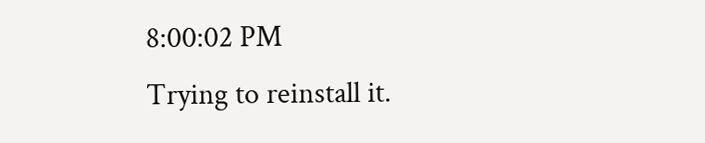8:00:02 PM
Trying to reinstall it.